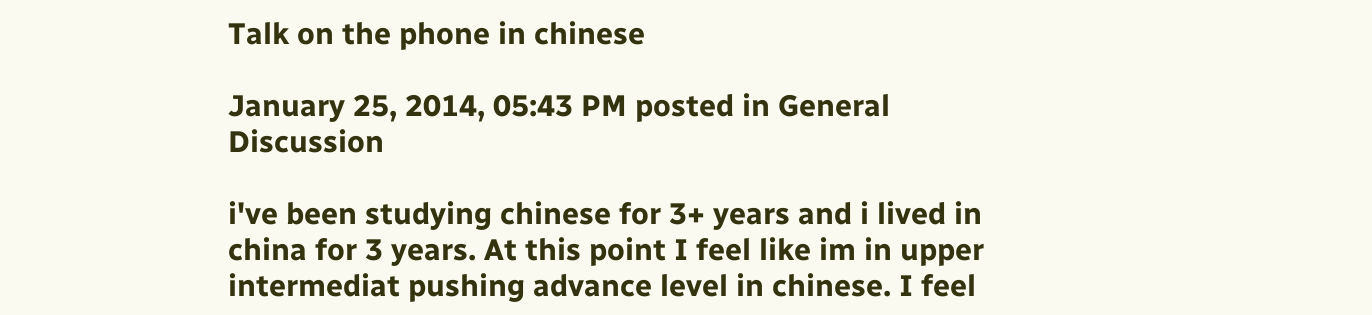Talk on the phone in chinese

January 25, 2014, 05:43 PM posted in General Discussion

i've been studying chinese for 3+ years and i lived in china for 3 years. At this point I feel like im in upper intermediat pushing advance level in chinese. I feel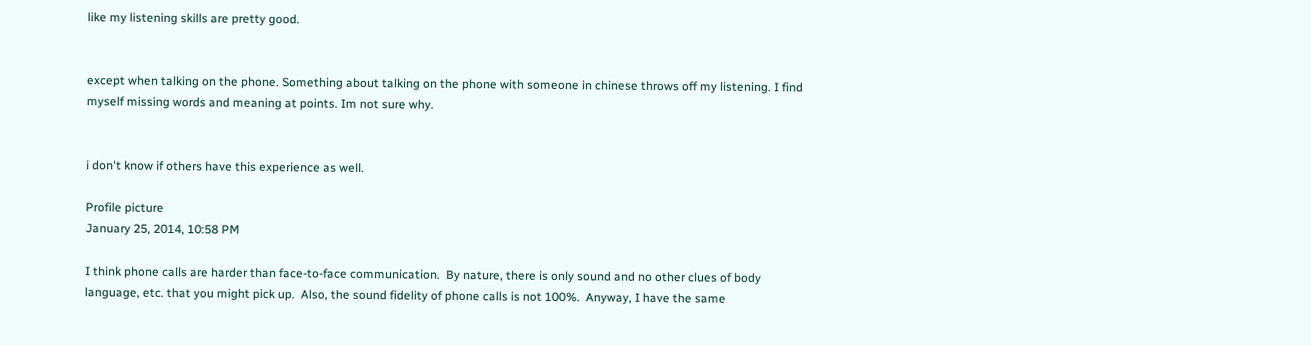like my listening skills are pretty good.


except when talking on the phone. Something about talking on the phone with someone in chinese throws off my listening. I find myself missing words and meaning at points. Im not sure why.


i don't know if others have this experience as well.

Profile picture
January 25, 2014, 10:58 PM

I think phone calls are harder than face-to-face communication.  By nature, there is only sound and no other clues of body language, etc. that you might pick up.  Also, the sound fidelity of phone calls is not 100%.  Anyway, I have the same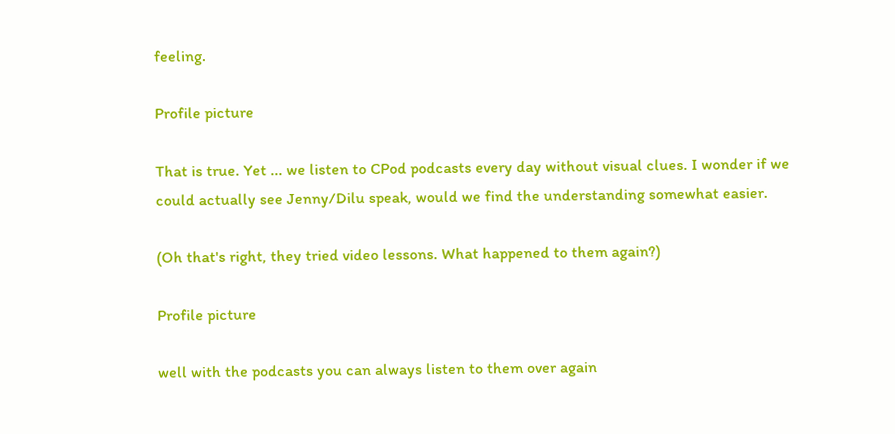feeling.

Profile picture

That is true. Yet ... we listen to CPod podcasts every day without visual clues. I wonder if we could actually see Jenny/Dilu speak, would we find the understanding somewhat easier.

(Oh that's right, they tried video lessons. What happened to them again?)

Profile picture

well with the podcasts you can always listen to them over again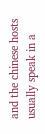and the chinese hosts usually speak in a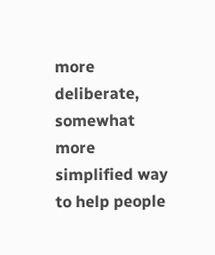more deliberate, somewhat more simplified way to help people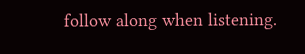follow along when listening.